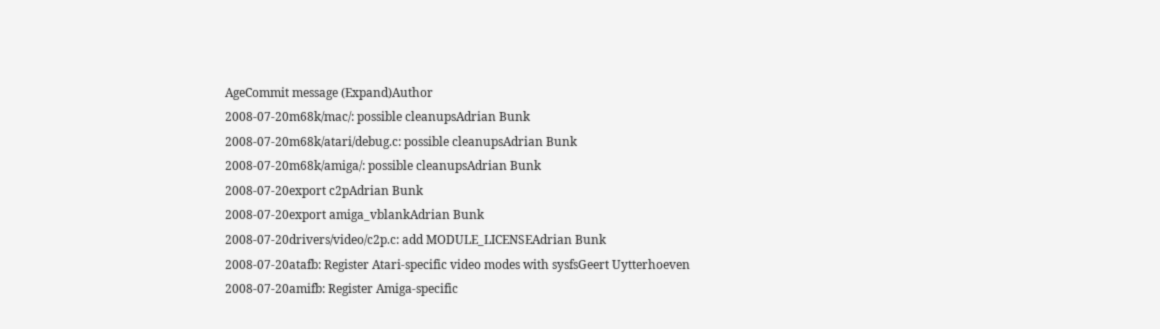AgeCommit message (Expand)Author
2008-07-20m68k/mac/: possible cleanupsAdrian Bunk
2008-07-20m68k/atari/debug.c: possible cleanupsAdrian Bunk
2008-07-20m68k/amiga/: possible cleanupsAdrian Bunk
2008-07-20export c2pAdrian Bunk
2008-07-20export amiga_vblankAdrian Bunk
2008-07-20drivers/video/c2p.c: add MODULE_LICENSEAdrian Bunk
2008-07-20atafb: Register Atari-specific video modes with sysfsGeert Uytterhoeven
2008-07-20amifb: Register Amiga-specific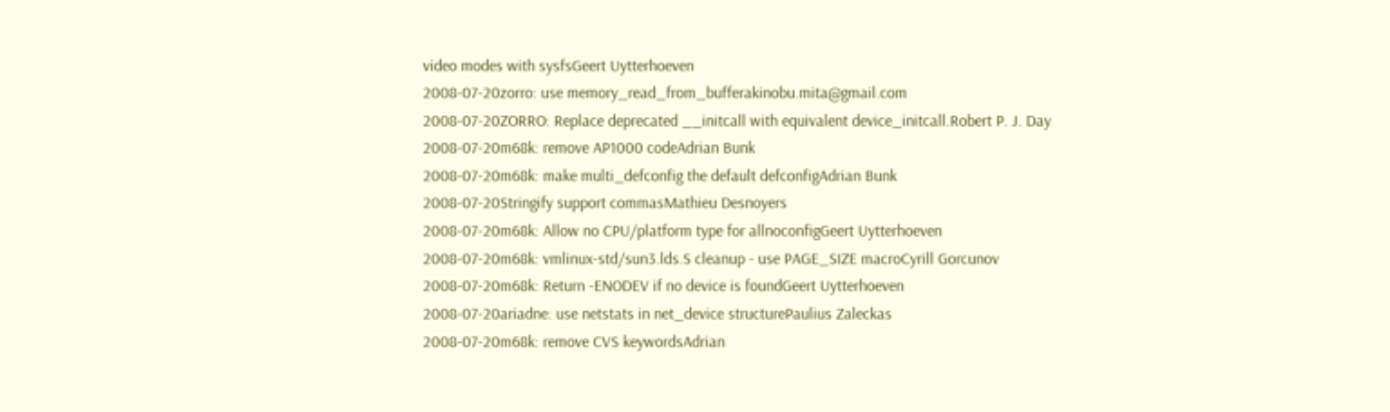video modes with sysfsGeert Uytterhoeven
2008-07-20zorro: use memory_read_from_bufferakinobu.mita@gmail.com
2008-07-20ZORRO: Replace deprecated __initcall with equivalent device_initcall.Robert P. J. Day
2008-07-20m68k: remove AP1000 codeAdrian Bunk
2008-07-20m68k: make multi_defconfig the default defconfigAdrian Bunk
2008-07-20Stringify support commasMathieu Desnoyers
2008-07-20m68k: Allow no CPU/platform type for allnoconfigGeert Uytterhoeven
2008-07-20m68k: vmlinux-std/sun3.lds.S cleanup - use PAGE_SIZE macroCyrill Gorcunov
2008-07-20m68k: Return -ENODEV if no device is foundGeert Uytterhoeven
2008-07-20ariadne: use netstats in net_device structurePaulius Zaleckas
2008-07-20m68k: remove CVS keywordsAdrian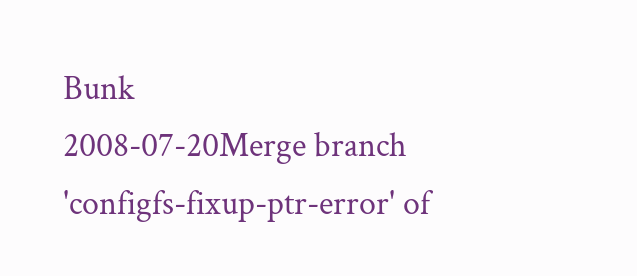Bunk
2008-07-20Merge branch 'configfs-fixup-ptr-error' of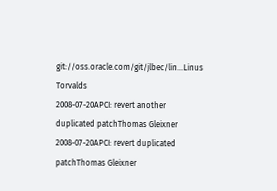git://oss.oracle.com/git/jlbec/lin...Linus Torvalds
2008-07-20APCI: revert another duplicated patchThomas Gleixner
2008-07-20APCI: revert duplicated patchThomas Gleixner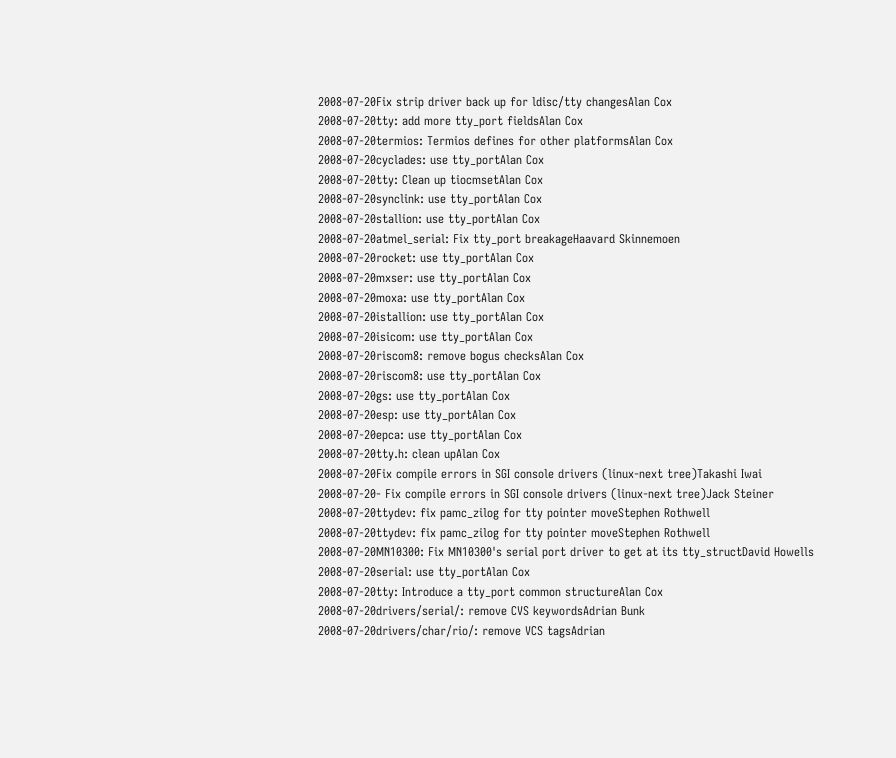2008-07-20Fix strip driver back up for ldisc/tty changesAlan Cox
2008-07-20tty: add more tty_port fieldsAlan Cox
2008-07-20termios: Termios defines for other platformsAlan Cox
2008-07-20cyclades: use tty_portAlan Cox
2008-07-20tty: Clean up tiocmsetAlan Cox
2008-07-20synclink: use tty_portAlan Cox
2008-07-20stallion: use tty_portAlan Cox
2008-07-20atmel_serial: Fix tty_port breakageHaavard Skinnemoen
2008-07-20rocket: use tty_portAlan Cox
2008-07-20mxser: use tty_portAlan Cox
2008-07-20moxa: use tty_portAlan Cox
2008-07-20istallion: use tty_portAlan Cox
2008-07-20isicom: use tty_portAlan Cox
2008-07-20riscom8: remove bogus checksAlan Cox
2008-07-20riscom8: use tty_portAlan Cox
2008-07-20gs: use tty_portAlan Cox
2008-07-20esp: use tty_portAlan Cox
2008-07-20epca: use tty_portAlan Cox
2008-07-20tty.h: clean upAlan Cox
2008-07-20Fix compile errors in SGI console drivers (linux-next tree)Takashi Iwai
2008-07-20- Fix compile errors in SGI console drivers (linux-next tree)Jack Steiner
2008-07-20ttydev: fix pamc_zilog for tty pointer moveStephen Rothwell
2008-07-20ttydev: fix pamc_zilog for tty pointer moveStephen Rothwell
2008-07-20MN10300: Fix MN10300's serial port driver to get at its tty_structDavid Howells
2008-07-20serial: use tty_portAlan Cox
2008-07-20tty: Introduce a tty_port common structureAlan Cox
2008-07-20drivers/serial/: remove CVS keywordsAdrian Bunk
2008-07-20drivers/char/rio/: remove VCS tagsAdrian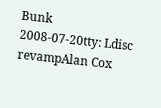Bunk
2008-07-20tty: Ldisc revampAlan Cox